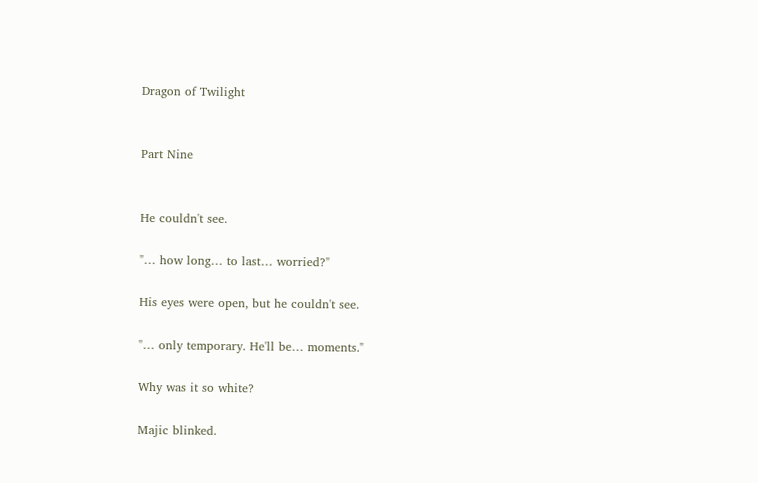Dragon of Twilight


Part Nine


He couldn't see.

"… how long… to last… worried?"

His eyes were open, but he couldn't see.

"… only temporary. He'll be… moments."

Why was it so white?

Majic blinked.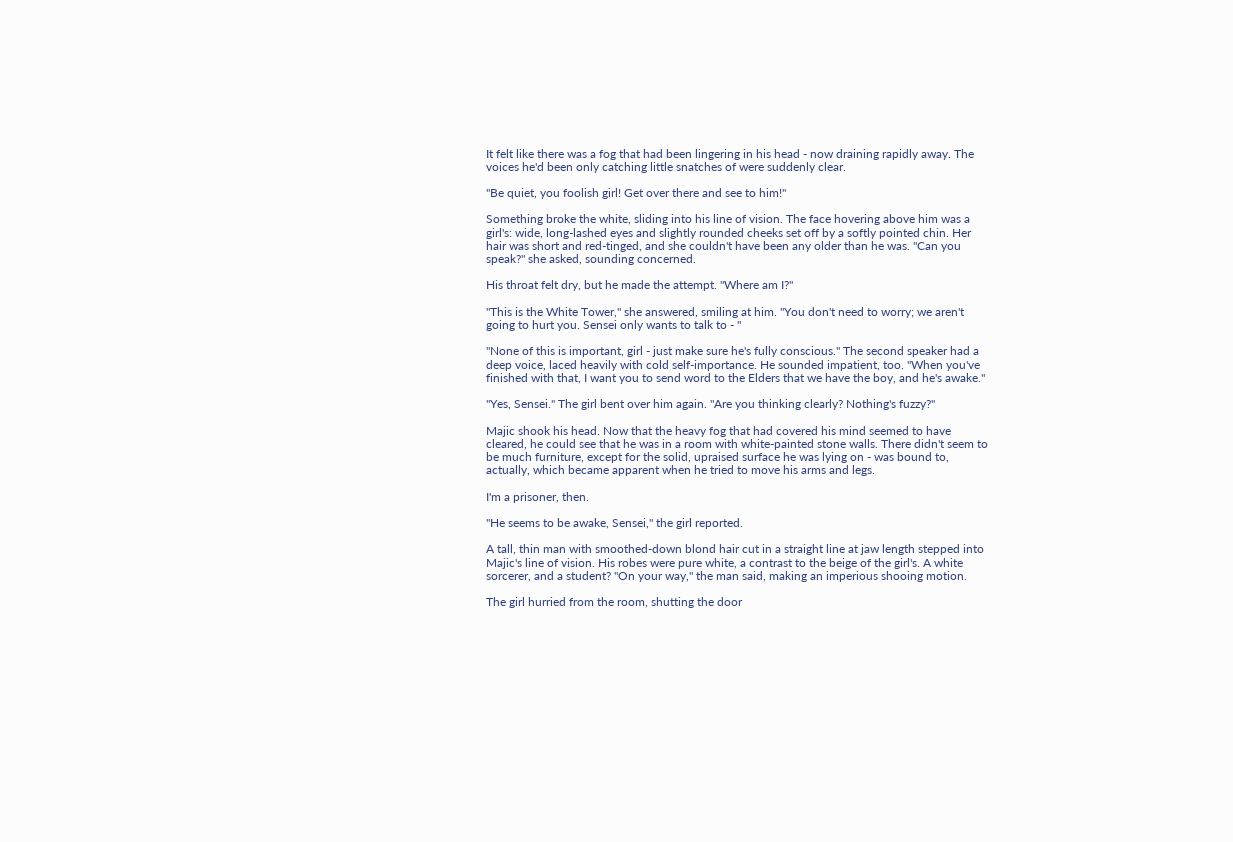It felt like there was a fog that had been lingering in his head - now draining rapidly away. The voices he'd been only catching little snatches of were suddenly clear.

"Be quiet, you foolish girl! Get over there and see to him!"

Something broke the white, sliding into his line of vision. The face hovering above him was a girl's: wide, long-lashed eyes and slightly rounded cheeks set off by a softly pointed chin. Her hair was short and red-tinged, and she couldn't have been any older than he was. "Can you speak?" she asked, sounding concerned.

His throat felt dry, but he made the attempt. "Where am I?"

"This is the White Tower," she answered, smiling at him. "You don't need to worry; we aren't going to hurt you. Sensei only wants to talk to - "

"None of this is important, girl - just make sure he's fully conscious." The second speaker had a deep voice, laced heavily with cold self-importance. He sounded impatient, too. "When you've finished with that, I want you to send word to the Elders that we have the boy, and he's awake."

"Yes, Sensei." The girl bent over him again. "Are you thinking clearly? Nothing's fuzzy?"

Majic shook his head. Now that the heavy fog that had covered his mind seemed to have cleared, he could see that he was in a room with white-painted stone walls. There didn't seem to be much furniture, except for the solid, upraised surface he was lying on - was bound to, actually, which became apparent when he tried to move his arms and legs.

I'm a prisoner, then.

"He seems to be awake, Sensei," the girl reported.

A tall, thin man with smoothed-down blond hair cut in a straight line at jaw length stepped into Majic's line of vision. His robes were pure white, a contrast to the beige of the girl's. A white sorcerer, and a student? "On your way," the man said, making an imperious shooing motion.

The girl hurried from the room, shutting the door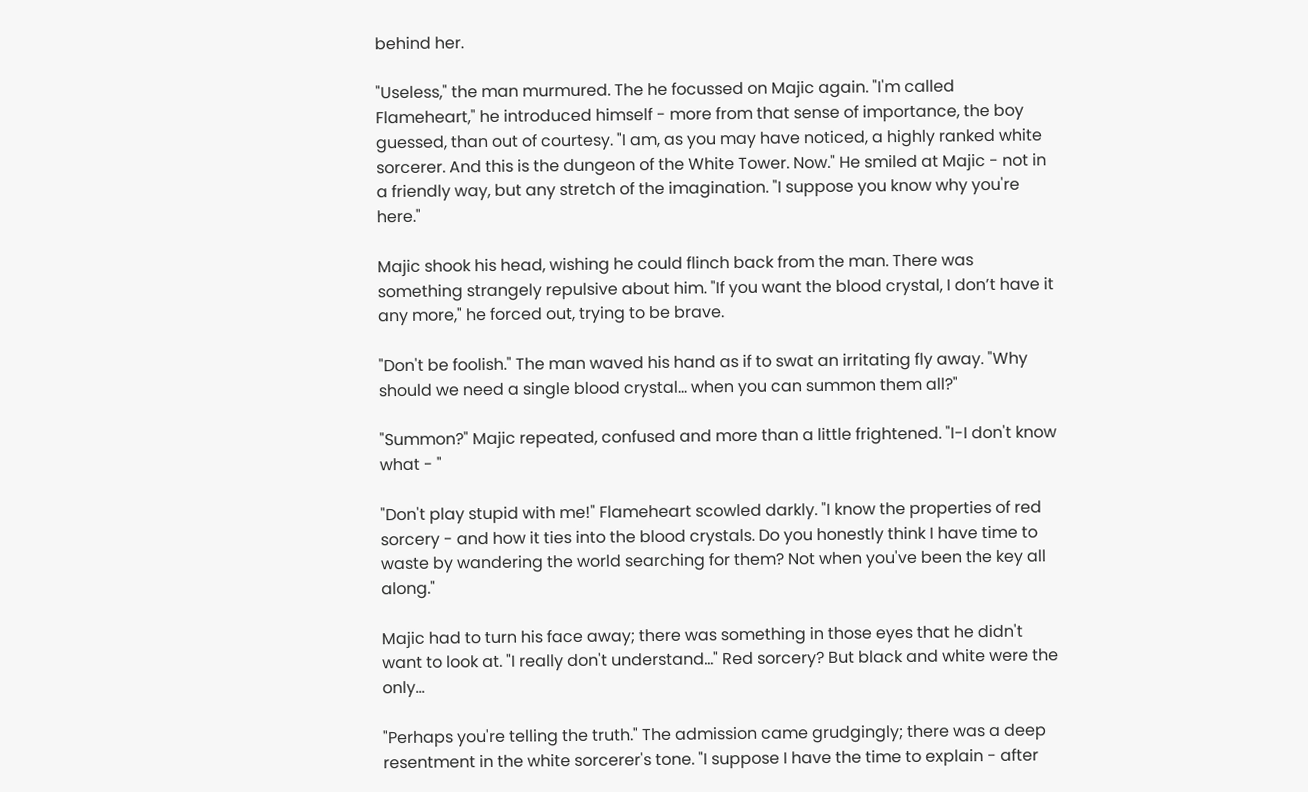behind her.

"Useless," the man murmured. The he focussed on Majic again. "I'm called Flameheart," he introduced himself - more from that sense of importance, the boy guessed, than out of courtesy. "I am, as you may have noticed, a highly ranked white sorcerer. And this is the dungeon of the White Tower. Now." He smiled at Majic - not in a friendly way, but any stretch of the imagination. "I suppose you know why you're here."

Majic shook his head, wishing he could flinch back from the man. There was something strangely repulsive about him. "If you want the blood crystal, I don’t have it any more," he forced out, trying to be brave.

"Don't be foolish." The man waved his hand as if to swat an irritating fly away. "Why should we need a single blood crystal… when you can summon them all?"

"Summon?" Majic repeated, confused and more than a little frightened. "I-I don't know what - "

"Don't play stupid with me!" Flameheart scowled darkly. "I know the properties of red sorcery - and how it ties into the blood crystals. Do you honestly think I have time to waste by wandering the world searching for them? Not when you've been the key all along."

Majic had to turn his face away; there was something in those eyes that he didn't want to look at. "I really don't understand…" Red sorcery? But black and white were the only…

"Perhaps you're telling the truth." The admission came grudgingly; there was a deep resentment in the white sorcerer's tone. "I suppose I have the time to explain - after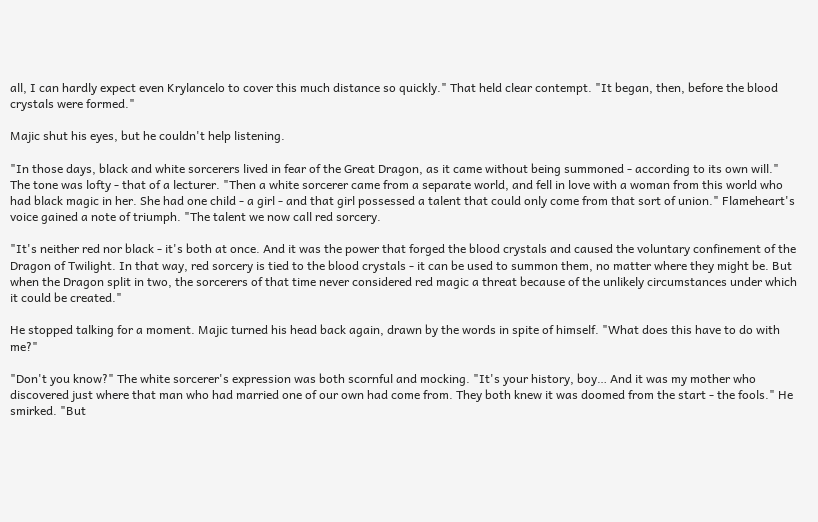all, I can hardly expect even Krylancelo to cover this much distance so quickly." That held clear contempt. "It began, then, before the blood crystals were formed."

Majic shut his eyes, but he couldn't help listening.

"In those days, black and white sorcerers lived in fear of the Great Dragon, as it came without being summoned - according to its own will." The tone was lofty - that of a lecturer. "Then a white sorcerer came from a separate world, and fell in love with a woman from this world who had black magic in her. She had one child - a girl - and that girl possessed a talent that could only come from that sort of union." Flameheart's voice gained a note of triumph. "The talent we now call red sorcery.

"It's neither red nor black - it's both at once. And it was the power that forged the blood crystals and caused the voluntary confinement of the Dragon of Twilight. In that way, red sorcery is tied to the blood crystals - it can be used to summon them, no matter where they might be. But when the Dragon split in two, the sorcerers of that time never considered red magic a threat because of the unlikely circumstances under which it could be created."

He stopped talking for a moment. Majic turned his head back again, drawn by the words in spite of himself. "What does this have to do with me?"

"Don't you know?" The white sorcerer's expression was both scornful and mocking. "It's your history, boy… And it was my mother who discovered just where that man who had married one of our own had come from. They both knew it was doomed from the start - the fools." He smirked. "But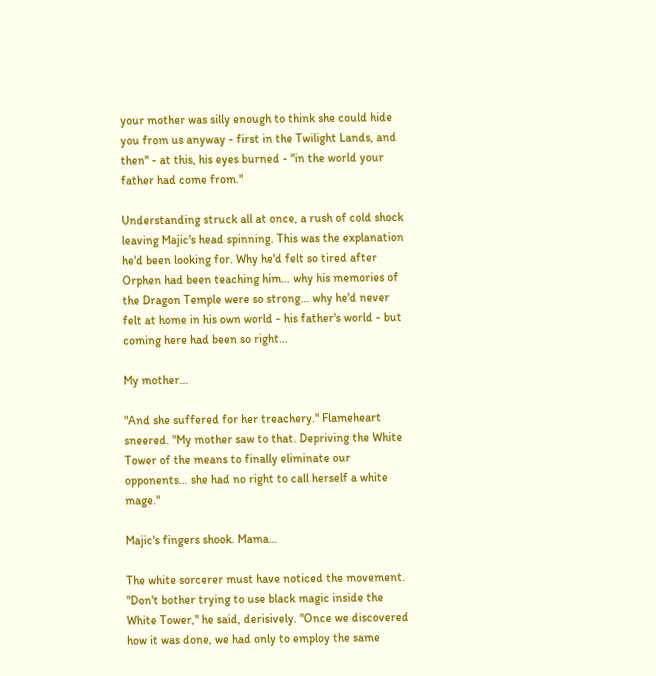your mother was silly enough to think she could hide you from us anyway - first in the Twilight Lands, and then" - at this, his eyes burned - "in the world your father had come from."

Understanding struck all at once, a rush of cold shock leaving Majic's head spinning. This was the explanation he'd been looking for. Why he'd felt so tired after Orphen had been teaching him… why his memories of the Dragon Temple were so strong… why he'd never felt at home in his own world - his father's world - but coming here had been so right…

My mother…

"And she suffered for her treachery." Flameheart sneered. "My mother saw to that. Depriving the White Tower of the means to finally eliminate our opponents… she had no right to call herself a white mage."

Majic's fingers shook. Mama…

The white sorcerer must have noticed the movement. "Don't bother trying to use black magic inside the White Tower," he said, derisively. "Once we discovered how it was done, we had only to employ the same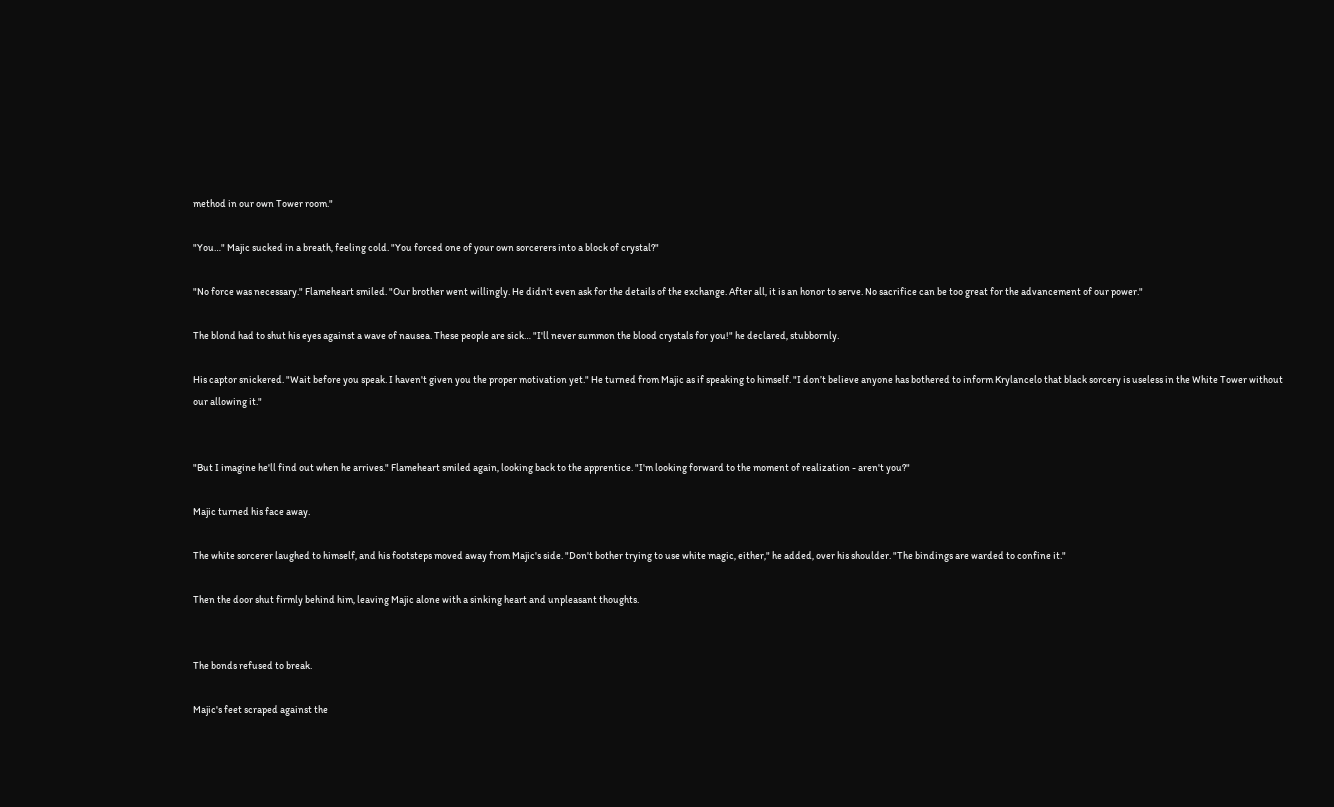method in our own Tower room."

"You…" Majic sucked in a breath, feeling cold. "You forced one of your own sorcerers into a block of crystal?"

"No force was necessary." Flameheart smiled. "Our brother went willingly. He didn't even ask for the details of the exchange. After all, it is an honor to serve. No sacrifice can be too great for the advancement of our power."

The blond had to shut his eyes against a wave of nausea. These people are sick… "I'll never summon the blood crystals for you!" he declared, stubbornly.

His captor snickered. "Wait before you speak. I haven't given you the proper motivation yet." He turned from Majic as if speaking to himself. "I don’t believe anyone has bothered to inform Krylancelo that black sorcery is useless in the White Tower without our allowing it."


"But I imagine he'll find out when he arrives." Flameheart smiled again, looking back to the apprentice. "I'm looking forward to the moment of realization - aren't you?"

Majic turned his face away.

The white sorcerer laughed to himself, and his footsteps moved away from Majic's side. "Don't bother trying to use white magic, either," he added, over his shoulder. "The bindings are warded to confine it."

Then the door shut firmly behind him, leaving Majic alone with a sinking heart and unpleasant thoughts.


The bonds refused to break.

Majic's feet scraped against the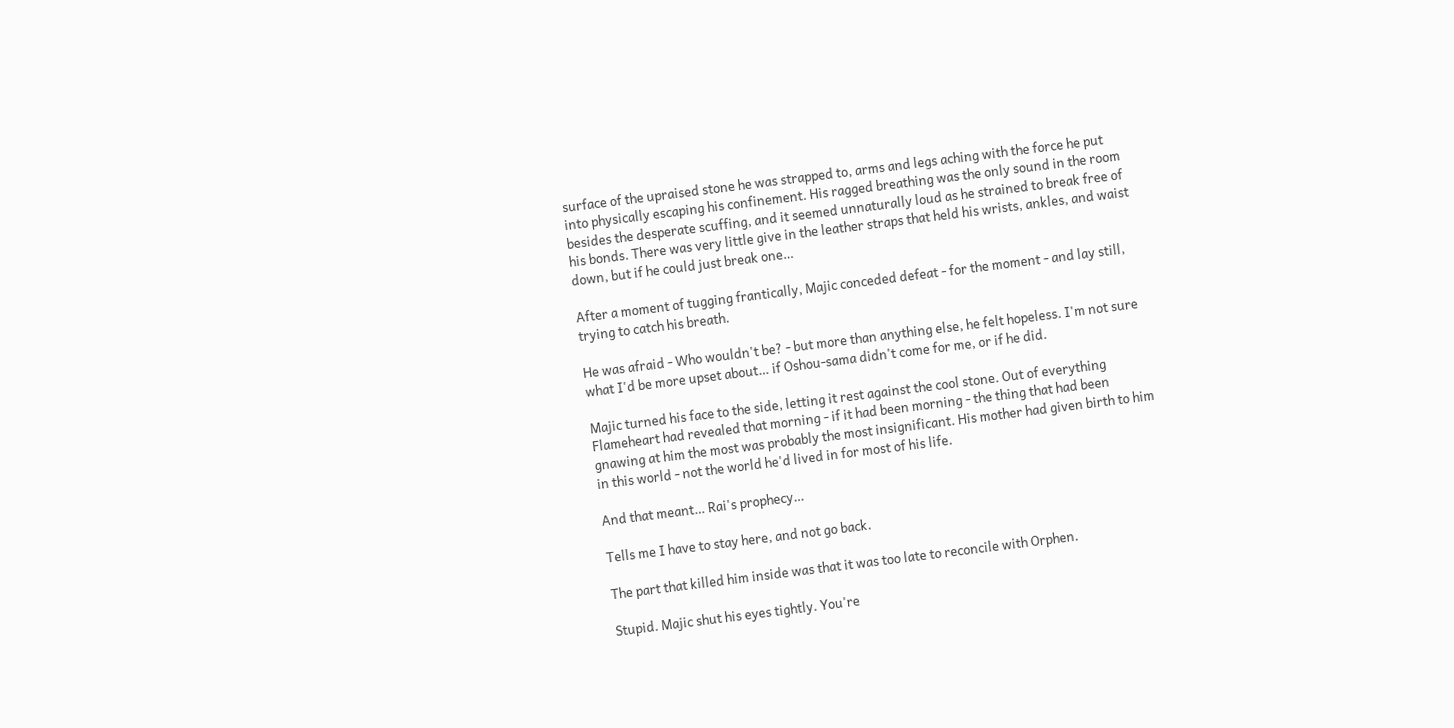surface of the upraised stone he was strapped to, arms and legs aching with the force he put into physically escaping his confinement. His ragged breathing was the only sound in the room besides the desperate scuffing, and it seemed unnaturally loud as he strained to break free of his bonds. There was very little give in the leather straps that held his wrists, ankles, and waist down, but if he could just break one…

After a moment of tugging frantically, Majic conceded defeat - for the moment - and lay still, trying to catch his breath.

He was afraid - Who wouldn't be? - but more than anything else, he felt hopeless. I'm not sure what I'd be more upset about… if Oshou-sama didn't come for me, or if he did.

Majic turned his face to the side, letting it rest against the cool stone. Out of everything Flameheart had revealed that morning - if it had been morning - the thing that had been gnawing at him the most was probably the most insignificant. His mother had given birth to him in this world - not the world he'd lived in for most of his life.

And that meant… Rai's prophecy…

Tells me I have to stay here, and not go back.

The part that killed him inside was that it was too late to reconcile with Orphen.

Stupid. Majic shut his eyes tightly. You're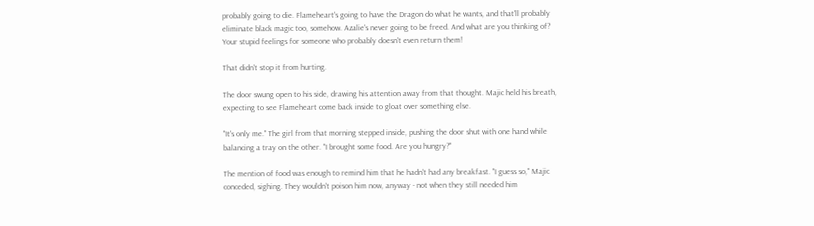probably going to die. Flameheart's going to have the Dragon do what he wants, and that'll probably eliminate black magic too, somehow. Azalie's never going to be freed. And what are you thinking of? Your stupid feelings for someone who probably doesn't even return them!

That didn't stop it from hurting.

The door swung open to his side, drawing his attention away from that thought. Majic held his breath, expecting to see Flameheart come back inside to gloat over something else.

"It's only me." The girl from that morning stepped inside, pushing the door shut with one hand while balancing a tray on the other. "I brought some food. Are you hungry?"

The mention of food was enough to remind him that he hadn't had any breakfast. "I guess so," Majic conceded, sighing. They wouldn't poison him now, anyway - not when they still needed him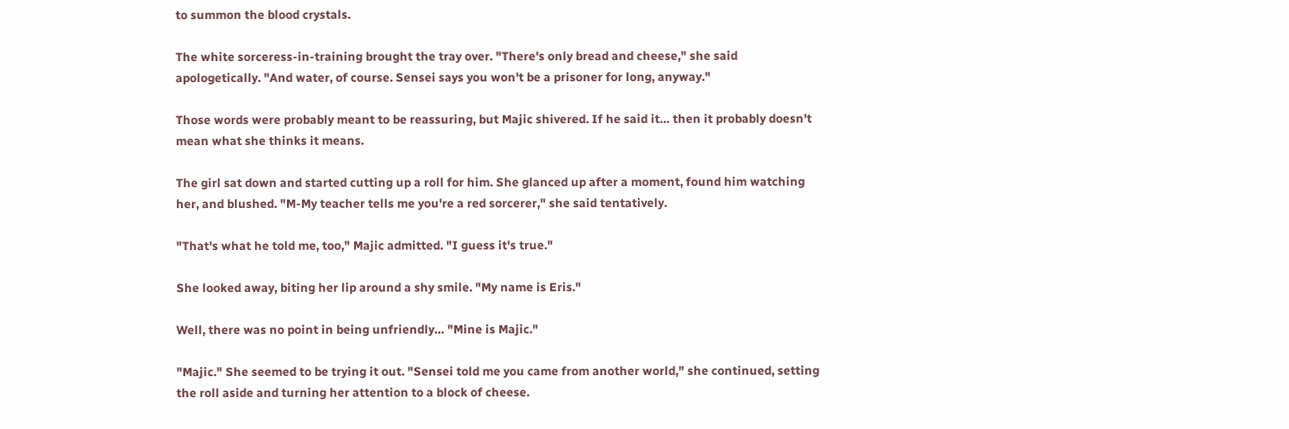to summon the blood crystals.

The white sorceress-in-training brought the tray over. "There's only bread and cheese," she said apologetically. "And water, of course. Sensei says you won't be a prisoner for long, anyway."

Those words were probably meant to be reassuring, but Majic shivered. If he said it… then it probably doesn't mean what she thinks it means.

The girl sat down and started cutting up a roll for him. She glanced up after a moment, found him watching her, and blushed. "M-My teacher tells me you're a red sorcerer," she said tentatively.

"That's what he told me, too," Majic admitted. "I guess it's true."

She looked away, biting her lip around a shy smile. "My name is Eris."

Well, there was no point in being unfriendly… "Mine is Majic."

"Majic." She seemed to be trying it out. "Sensei told me you came from another world," she continued, setting the roll aside and turning her attention to a block of cheese.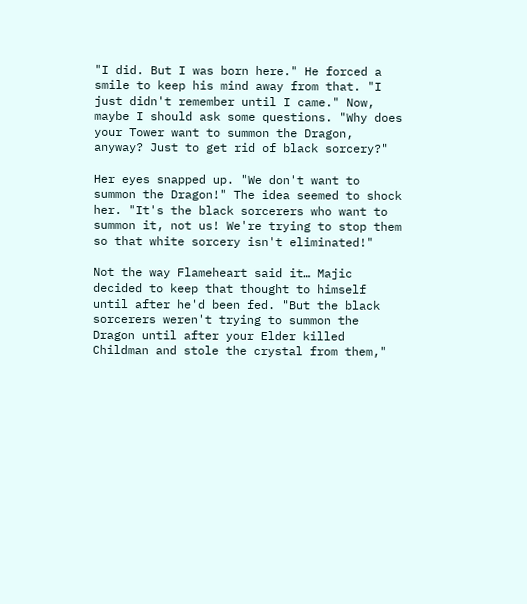"I did. But I was born here." He forced a smile to keep his mind away from that. "I just didn't remember until I came." Now, maybe I should ask some questions. "Why does your Tower want to summon the Dragon, anyway? Just to get rid of black sorcery?"

Her eyes snapped up. "We don't want to summon the Dragon!" The idea seemed to shock her. "It's the black sorcerers who want to summon it, not us! We're trying to stop them so that white sorcery isn't eliminated!"

Not the way Flameheart said it… Majic decided to keep that thought to himself until after he'd been fed. "But the black sorcerers weren't trying to summon the Dragon until after your Elder killed Childman and stole the crystal from them,"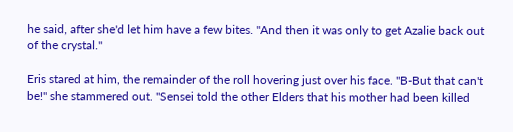he said, after she'd let him have a few bites. "And then it was only to get Azalie back out of the crystal."

Eris stared at him, the remainder of the roll hovering just over his face. "B-But that can't be!" she stammered out. "Sensei told the other Elders that his mother had been killed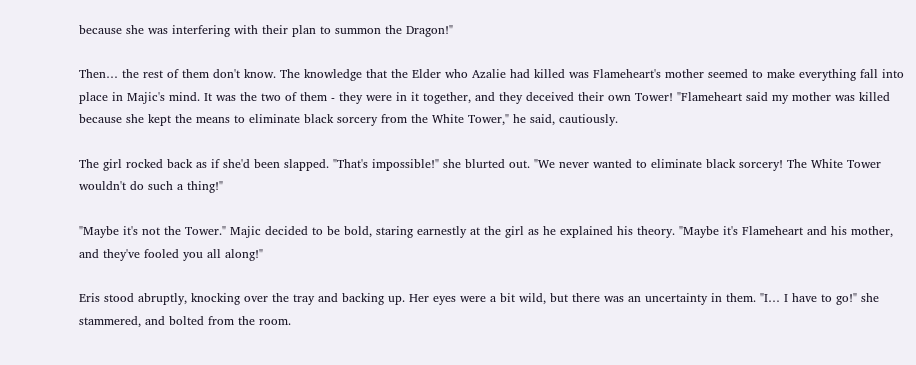because she was interfering with their plan to summon the Dragon!"

Then… the rest of them don't know. The knowledge that the Elder who Azalie had killed was Flameheart's mother seemed to make everything fall into place in Majic's mind. It was the two of them - they were in it together, and they deceived their own Tower! "Flameheart said my mother was killed because she kept the means to eliminate black sorcery from the White Tower," he said, cautiously.

The girl rocked back as if she'd been slapped. "That's impossible!" she blurted out. "We never wanted to eliminate black sorcery! The White Tower wouldn't do such a thing!"

"Maybe it's not the Tower." Majic decided to be bold, staring earnestly at the girl as he explained his theory. "Maybe it's Flameheart and his mother, and they've fooled you all along!"

Eris stood abruptly, knocking over the tray and backing up. Her eyes were a bit wild, but there was an uncertainty in them. "I… I have to go!" she stammered, and bolted from the room.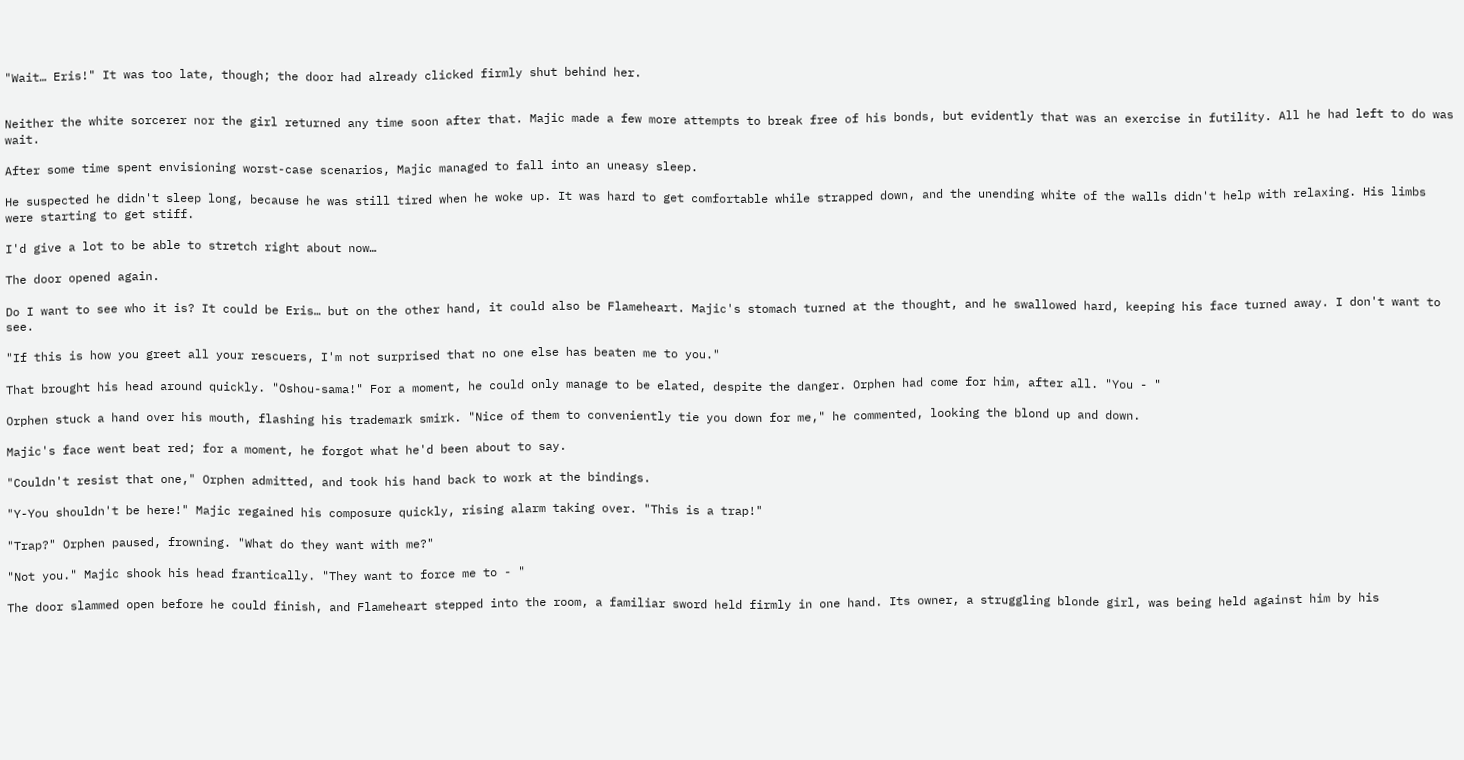"Wait… Eris!" It was too late, though; the door had already clicked firmly shut behind her.


Neither the white sorcerer nor the girl returned any time soon after that. Majic made a few more attempts to break free of his bonds, but evidently that was an exercise in futility. All he had left to do was wait.

After some time spent envisioning worst-case scenarios, Majic managed to fall into an uneasy sleep.

He suspected he didn't sleep long, because he was still tired when he woke up. It was hard to get comfortable while strapped down, and the unending white of the walls didn't help with relaxing. His limbs were starting to get stiff.

I'd give a lot to be able to stretch right about now…

The door opened again.

Do I want to see who it is? It could be Eris… but on the other hand, it could also be Flameheart. Majic's stomach turned at the thought, and he swallowed hard, keeping his face turned away. I don't want to see.

"If this is how you greet all your rescuers, I'm not surprised that no one else has beaten me to you."

That brought his head around quickly. "Oshou-sama!" For a moment, he could only manage to be elated, despite the danger. Orphen had come for him, after all. "You - "

Orphen stuck a hand over his mouth, flashing his trademark smirk. "Nice of them to conveniently tie you down for me," he commented, looking the blond up and down.

Majic's face went beat red; for a moment, he forgot what he'd been about to say.

"Couldn't resist that one," Orphen admitted, and took his hand back to work at the bindings.

"Y-You shouldn't be here!" Majic regained his composure quickly, rising alarm taking over. "This is a trap!"

"Trap?" Orphen paused, frowning. "What do they want with me?"

"Not you." Majic shook his head frantically. "They want to force me to - "

The door slammed open before he could finish, and Flameheart stepped into the room, a familiar sword held firmly in one hand. Its owner, a struggling blonde girl, was being held against him by his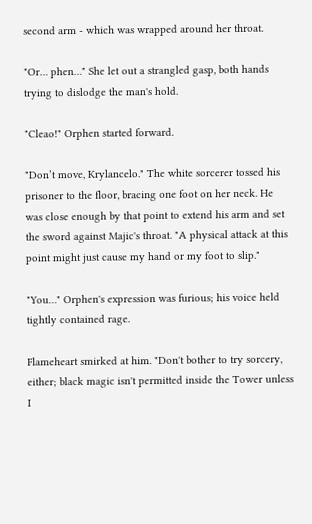second arm - which was wrapped around her throat.

"Or… phen…" She let out a strangled gasp, both hands trying to dislodge the man's hold.

"Cleao!" Orphen started forward.

"Don’t move, Krylancelo." The white sorcerer tossed his prisoner to the floor, bracing one foot on her neck. He was close enough by that point to extend his arm and set the sword against Majic's throat. "A physical attack at this point might just cause my hand or my foot to slip."

"You…" Orphen's expression was furious; his voice held tightly contained rage.

Flameheart smirked at him. "Don't bother to try sorcery, either; black magic isn't permitted inside the Tower unless I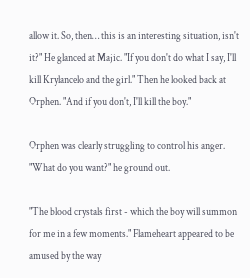allow it. So, then… this is an interesting situation, isn't it?" He glanced at Majic. "If you don't do what I say, I'll kill Krylancelo and the girl." Then he looked back at Orphen. "And if you don't, I'll kill the boy."

Orphen was clearly struggling to control his anger. "What do you want?" he ground out.

"The blood crystals first - which the boy will summon for me in a few moments." Flameheart appeared to be amused by the way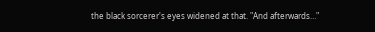the black sorcerer's eyes widened at that. "And afterwards…"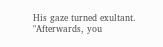His gaze turned exultant. "Afterwards, you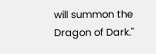will summon the Dragon of Dark."